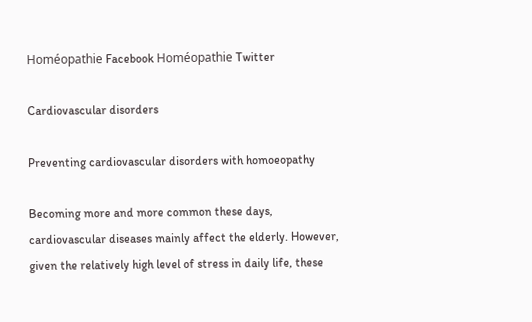Homéopathie Facebook Homéopathie Twitter

Cardiovascular disorders

Preventing cardiovascular disorders with homoeopathy

Becoming more and more common these days, cardiovascular diseases mainly affect the elderly. However, given the relatively high level of stress in daily life, these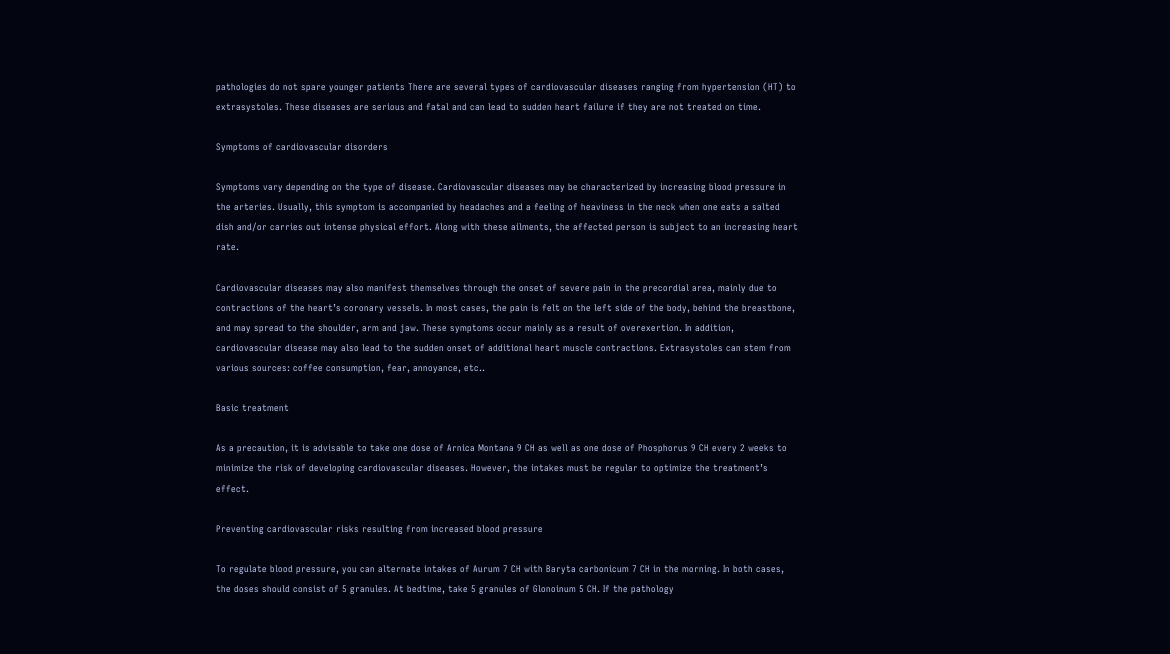pathologies do not spare younger patients There are several types of cardiovascular diseases ranging from hypertension (HT) to extrasystoles. These diseases are serious and fatal and can lead to sudden heart failure if they are not treated on time.

Symptoms of cardiovascular disorders

Symptoms vary depending on the type of disease. Cardiovascular diseases may be characterized by increasing blood pressure in the arteries. Usually, this symptom is accompanied by headaches and a feeling of heaviness in the neck when one eats a salted dish and/or carries out intense physical effort. Along with these ailments, the affected person is subject to an increasing heart rate.

Cardiovascular diseases may also manifest themselves through the onset of severe pain in the precordial area, mainly due to contractions of the heart’s coronary vessels. In most cases, the pain is felt on the left side of the body, behind the breastbone, and may spread to the shoulder, arm and jaw. These symptoms occur mainly as a result of overexertion. In addition, cardiovascular disease may also lead to the sudden onset of additional heart muscle contractions. Extrasystoles can stem from various sources: coffee consumption, fear, annoyance, etc..

Basic treatment

As a precaution, it is advisable to take one dose of Arnica Montana 9 CH as well as one dose of Phosphorus 9 CH every 2 weeks to minimize the risk of developing cardiovascular diseases. However, the intakes must be regular to optimize the treatment’s effect.

Preventing cardiovascular risks resulting from increased blood pressure

To regulate blood pressure, you can alternate intakes of Aurum 7 CH with Baryta carbonicum 7 CH in the morning. In both cases, the doses should consist of 5 granules. At bedtime, take 5 granules of Glonoinum 5 CH. If the pathology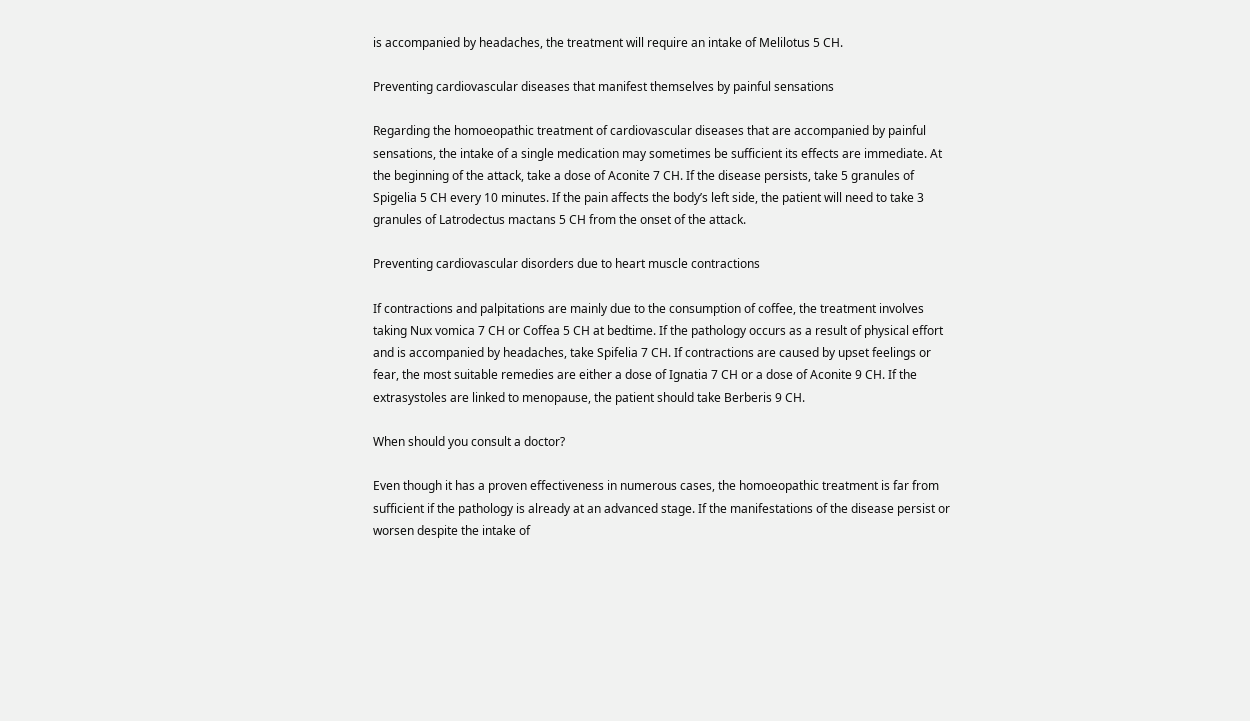is accompanied by headaches, the treatment will require an intake of Melilotus 5 CH.

Preventing cardiovascular diseases that manifest themselves by painful sensations

Regarding the homoeopathic treatment of cardiovascular diseases that are accompanied by painful sensations, the intake of a single medication may sometimes be sufficient its effects are immediate. At the beginning of the attack, take a dose of Aconite 7 CH. If the disease persists, take 5 granules of Spigelia 5 CH every 10 minutes. If the pain affects the body’s left side, the patient will need to take 3 granules of Latrodectus mactans 5 CH from the onset of the attack.

Preventing cardiovascular disorders due to heart muscle contractions

If contractions and palpitations are mainly due to the consumption of coffee, the treatment involves taking Nux vomica 7 CH or Coffea 5 CH at bedtime. If the pathology occurs as a result of physical effort and is accompanied by headaches, take Spifelia 7 CH. If contractions are caused by upset feelings or fear, the most suitable remedies are either a dose of Ignatia 7 CH or a dose of Aconite 9 CH. If the extrasystoles are linked to menopause, the patient should take Berberis 9 CH.

When should you consult a doctor?

Even though it has a proven effectiveness in numerous cases, the homoeopathic treatment is far from sufficient if the pathology is already at an advanced stage. If the manifestations of the disease persist or worsen despite the intake of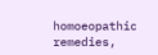homoeopathic remedies,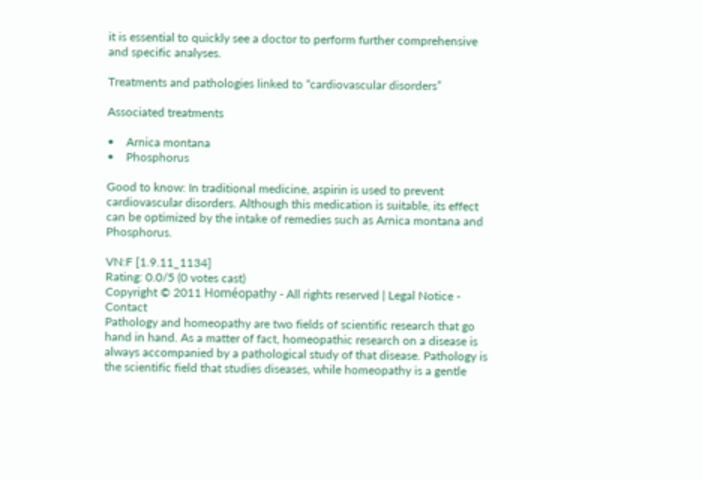it is essential to quickly see a doctor to perform further comprehensive and specific analyses.

Treatments and pathologies linked to “cardiovascular disorders”

Associated treatments

•    Arnica montana
•    Phosphorus

Good to know: In traditional medicine, aspirin is used to prevent cardiovascular disorders. Although this medication is suitable, its effect can be optimized by the intake of remedies such as Arnica montana and Phosphorus.

VN:F [1.9.11_1134]
Rating: 0.0/5 (0 votes cast)
Copyright © 2011 Homéopathy - All rights reserved | Legal Notice - Contact
Pathology and homeopathy are two fields of scientific research that go hand in hand. As a matter of fact, homeopathic research on a disease is always accompanied by a pathological study of that disease. Pathology is the scientific field that studies diseases, while homeopathy is a gentle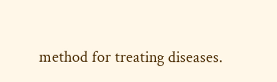method for treating diseases.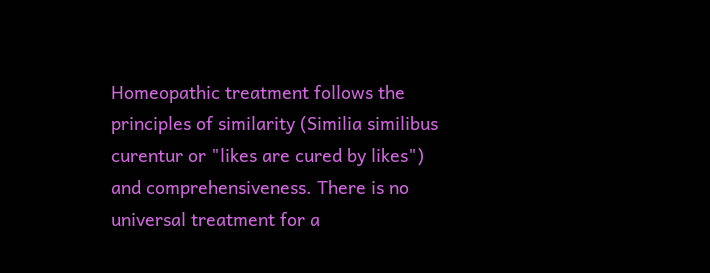Homeopathic treatment follows the principles of similarity (Similia similibus curentur or "likes are cured by likes") and comprehensiveness. There is no universal treatment for a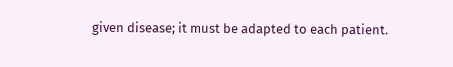given disease; it must be adapted to each patient.